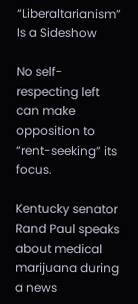“Liberaltarianism” Is a Sideshow

No self-respecting left can make opposition to “rent-seeking” its focus.

Kentucky senator Rand Paul speaks about medical marijuana during a news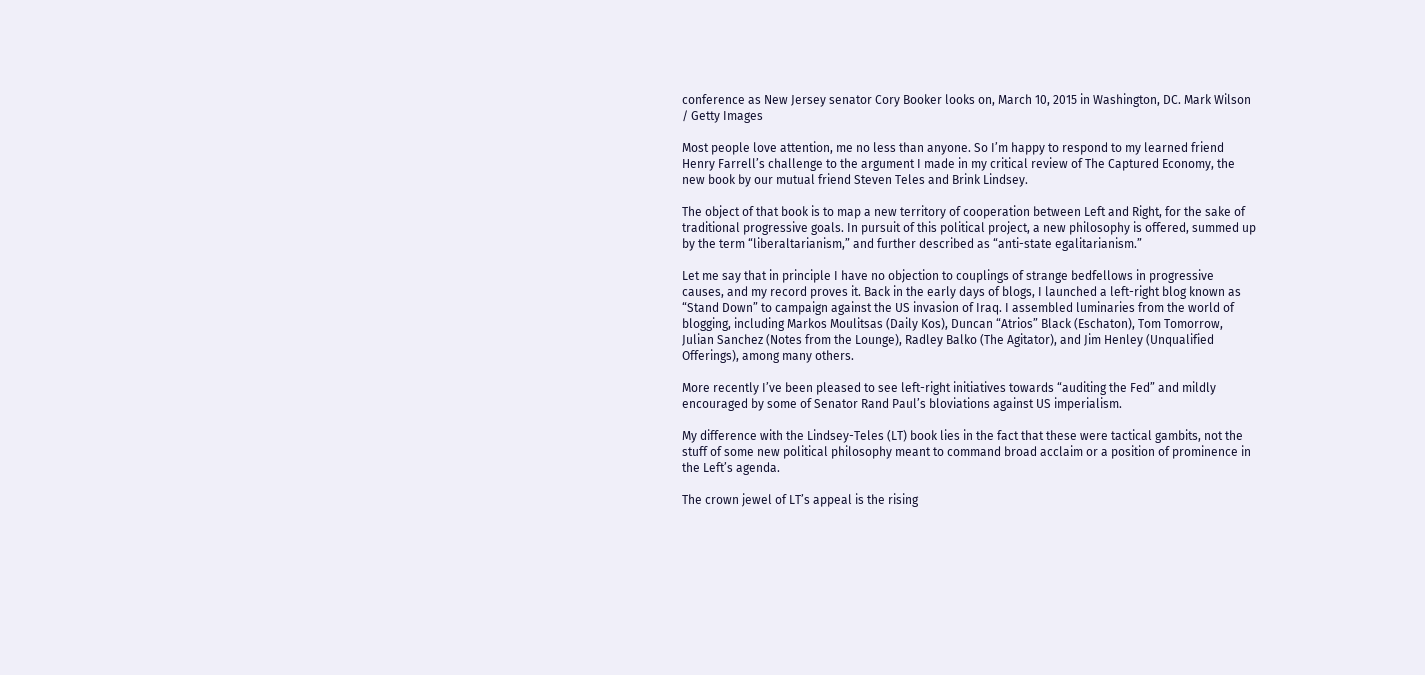conference as New Jersey senator Cory Booker looks on, March 10, 2015 in Washington, DC. Mark Wilson / Getty Images

Most people love attention, me no less than anyone. So I’m happy to respond to my learned friend Henry Farrell’s challenge to the argument I made in my critical review of The Captured Economy, the new book by our mutual friend Steven Teles and Brink Lindsey.

The object of that book is to map a new territory of cooperation between Left and Right, for the sake of traditional progressive goals. In pursuit of this political project, a new philosophy is offered, summed up by the term “liberaltarianism,” and further described as “anti-state egalitarianism.”

Let me say that in principle I have no objection to couplings of strange bedfellows in progressive causes, and my record proves it. Back in the early days of blogs, I launched a left-right blog known as “Stand Down” to campaign against the US invasion of Iraq. I assembled luminaries from the world of blogging, including Markos Moulitsas (Daily Kos), Duncan “Atrios” Black (Eschaton), Tom Tomorrow, Julian Sanchez (Notes from the Lounge), Radley Balko (The Agitator), and Jim Henley (Unqualified Offerings), among many others.

More recently I’ve been pleased to see left-right initiatives towards “auditing the Fed” and mildly encouraged by some of Senator Rand Paul’s bloviations against US imperialism.

My difference with the Lindsey-Teles (LT) book lies in the fact that these were tactical gambits, not the stuff of some new political philosophy meant to command broad acclaim or a position of prominence in the Left’s agenda.

The crown jewel of LT’s appeal is the rising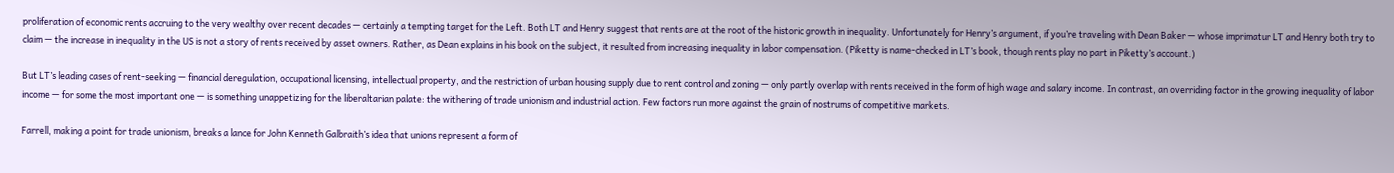proliferation of economic rents accruing to the very wealthy over recent decades — certainly a tempting target for the Left. Both LT and Henry suggest that rents are at the root of the historic growth in inequality. Unfortunately for Henry’s argument, if you’re traveling with Dean Baker — whose imprimatur LT and Henry both try to claim — the increase in inequality in the US is not a story of rents received by asset owners. Rather, as Dean explains in his book on the subject, it resulted from increasing inequality in labor compensation. (Piketty is name-checked in LT’s book, though rents play no part in Piketty’s account.)

But LT’s leading cases of rent-seeking — financial deregulation, occupational licensing, intellectual property, and the restriction of urban housing supply due to rent control and zoning — only partly overlap with rents received in the form of high wage and salary income. In contrast, an overriding factor in the growing inequality of labor income — for some the most important one — is something unappetizing for the liberaltarian palate: the withering of trade unionism and industrial action. Few factors run more against the grain of nostrums of competitive markets.

Farrell, making a point for trade unionism, breaks a lance for John Kenneth Galbraith’s idea that unions represent a form of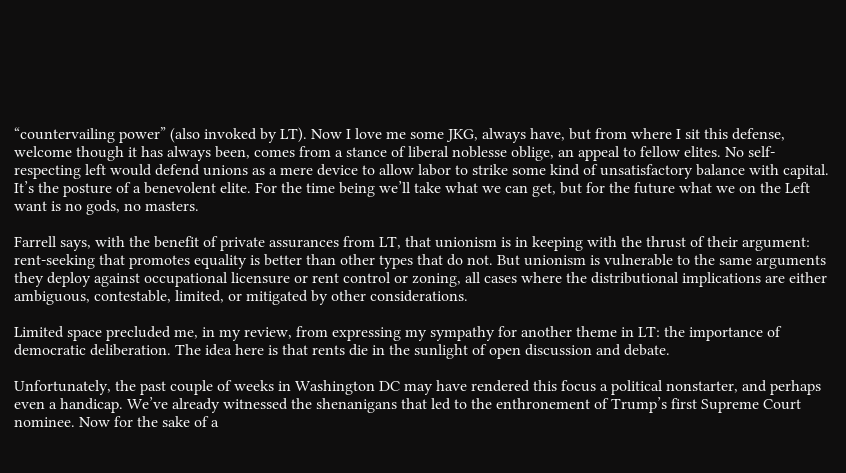“countervailing power” (also invoked by LT). Now I love me some JKG, always have, but from where I sit this defense, welcome though it has always been, comes from a stance of liberal noblesse oblige, an appeal to fellow elites. No self-respecting left would defend unions as a mere device to allow labor to strike some kind of unsatisfactory balance with capital. It’s the posture of a benevolent elite. For the time being we’ll take what we can get, but for the future what we on the Left want is no gods, no masters.

Farrell says, with the benefit of private assurances from LT, that unionism is in keeping with the thrust of their argument: rent-seeking that promotes equality is better than other types that do not. But unionism is vulnerable to the same arguments they deploy against occupational licensure or rent control or zoning, all cases where the distributional implications are either ambiguous, contestable, limited, or mitigated by other considerations.

Limited space precluded me, in my review, from expressing my sympathy for another theme in LT: the importance of democratic deliberation. The idea here is that rents die in the sunlight of open discussion and debate.

Unfortunately, the past couple of weeks in Washington DC may have rendered this focus a political nonstarter, and perhaps even a handicap. We’ve already witnessed the shenanigans that led to the enthronement of Trump’s first Supreme Court nominee. Now for the sake of a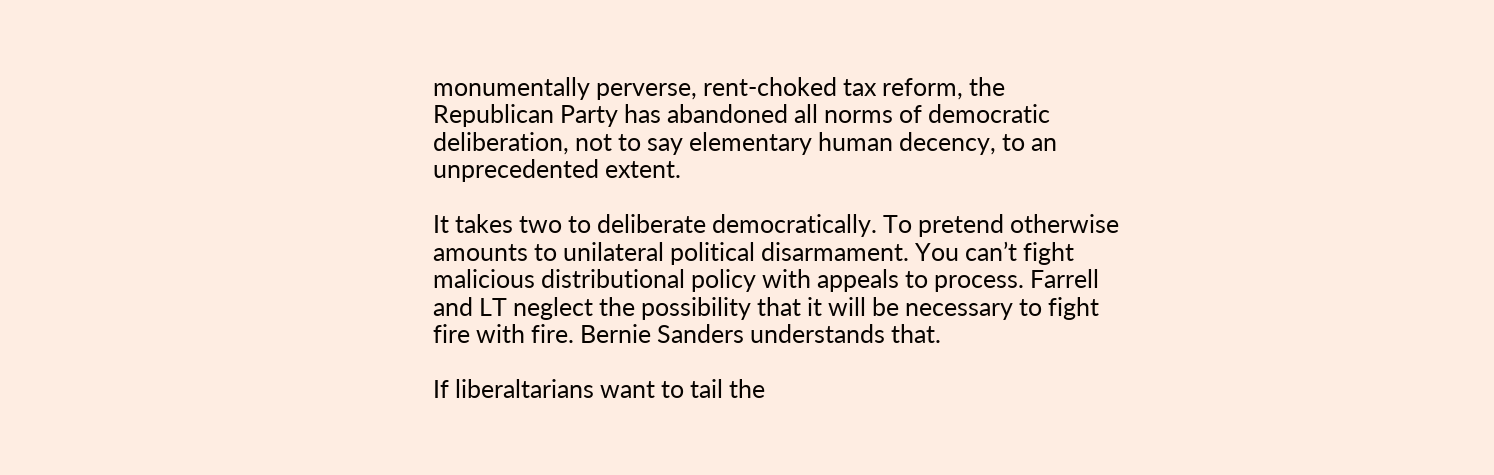monumentally perverse, rent-choked tax reform, the Republican Party has abandoned all norms of democratic deliberation, not to say elementary human decency, to an unprecedented extent.

It takes two to deliberate democratically. To pretend otherwise amounts to unilateral political disarmament. You can’t fight malicious distributional policy with appeals to process. Farrell and LT neglect the possibility that it will be necessary to fight fire with fire. Bernie Sanders understands that.

If liberaltarians want to tail the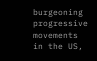burgeoning progressive movements in the US,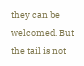they can be welcomed. But the tail is not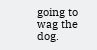going to wag the dog.